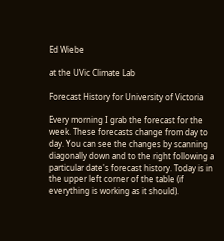Ed Wiebe

at the UVic Climate Lab

Forecast History for University of Victoria

Every morning I grab the forecast for the week. These forecasts change from day to day. You can see the changes by scanning diagonally down and to the right following a particular date's forecast history. Today is in the upper left corner of the table (if everything is working as it should).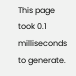This page took 0.1 milliseconds to generate.